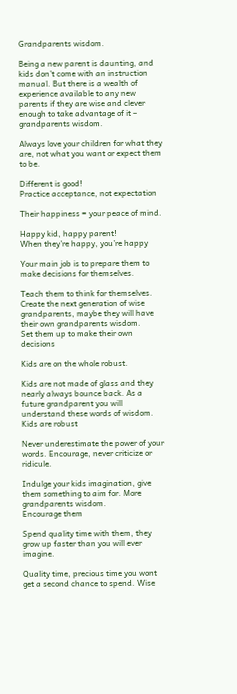Grandparents wisdom.

Being a new parent is daunting, and kids don’t come with an instruction manual. But there is a wealth of experience available to any new parents if they are wise and clever enough to take advantage of it – grandparents wisdom.

Always love your children for what they are, not what you want or expect them to be.

Different is good!
Practice acceptance, not expectation

Their happiness = your peace of mind.

Happy kid, happy parent!
When they’re happy, you’re happy

Your main job is to prepare them to make decisions for themselves.

Teach them to think for themselves. Create the next generation of wise grandparents, maybe they will have their own grandparents wisdom.
Set them up to make their own decisions

Kids are on the whole robust.

Kids are not made of glass and they nearly always bounce back. As a future grandparent you will understand these words of wisdom.
Kids are robust

Never underestimate the power of your words. Encourage, never criticize or ridicule.

Indulge your kids imagination, give them something to aim for. More grandparents wisdom.
Encourage them

Spend quality time with them, they grow up faster than you will ever imagine.

Quality time, precious time you wont get a second chance to spend. Wise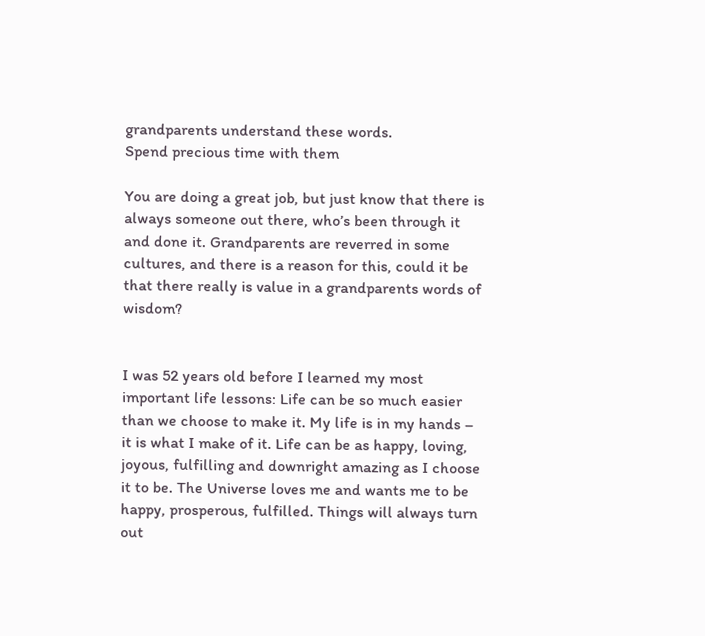grandparents understand these words.
Spend precious time with them

You are doing a great job, but just know that there is always someone out there, who’s been through it and done it. Grandparents are reverred in some cultures, and there is a reason for this, could it be that there really is value in a grandparents words of wisdom?


I was 52 years old before I learned my most important life lessons: Life can be so much easier than we choose to make it. My life is in my hands – it is what I make of it. Life can be as happy, loving, joyous, fulfilling and downright amazing as I choose it to be. The Universe loves me and wants me to be happy, prosperous, fulfilled. Things will always turn out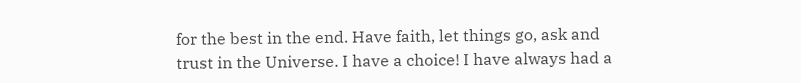for the best in the end. Have faith, let things go, ask and trust in the Universe. I have a choice! I have always had a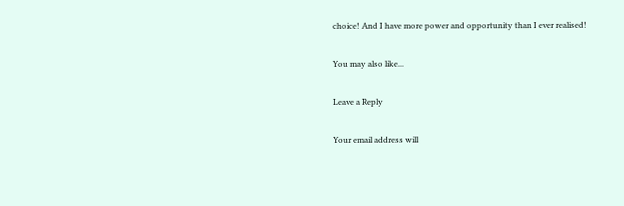choice! And I have more power and opportunity than I ever realised!

You may also like...

Leave a Reply

Your email address will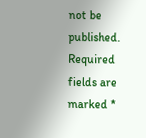not be published. Required fields are marked *